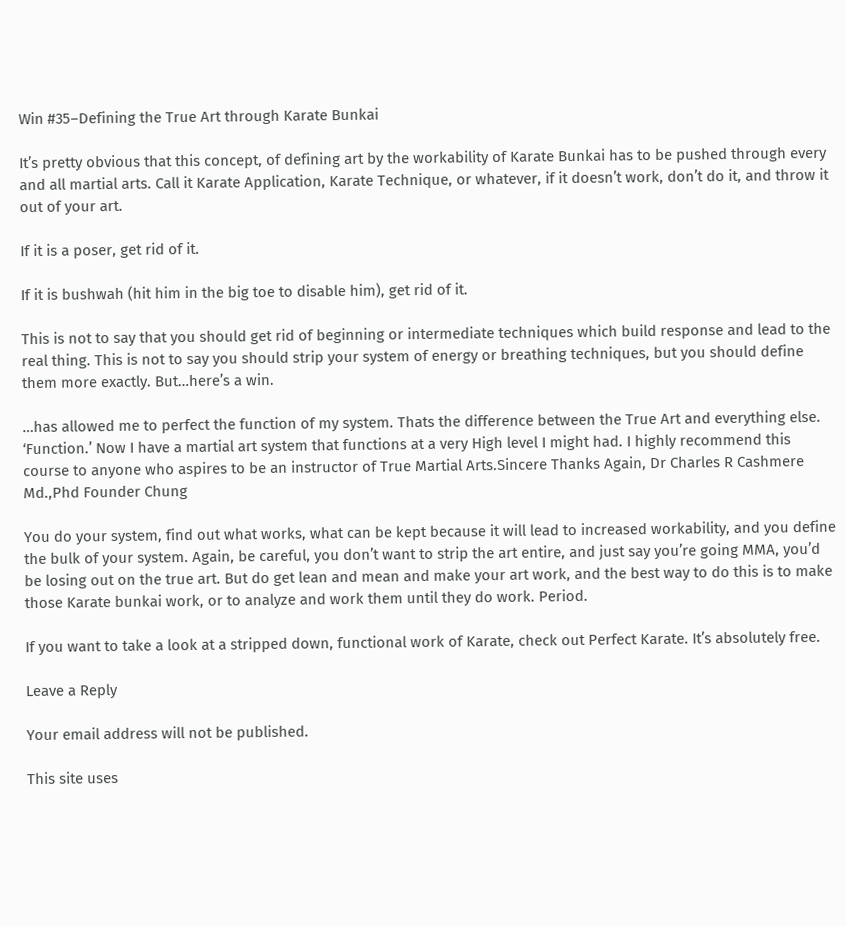Win #35–Defining the True Art through Karate Bunkai

It’s pretty obvious that this concept, of defining art by the workability of Karate Bunkai has to be pushed through every and all martial arts. Call it Karate Application, Karate Technique, or whatever, if it doesn’t work, don’t do it, and throw it out of your art.

If it is a poser, get rid of it.

If it is bushwah (hit him in the big toe to disable him), get rid of it.

This is not to say that you should get rid of beginning or intermediate techniques which build response and lead to the real thing. This is not to say you should strip your system of energy or breathing techniques, but you should define them more exactly. But…here’s a win.

…has allowed me to perfect the function of my system. Thats the difference between the True Art and everything else. ‘Function.’ Now I have a martial art system that functions at a very High level I might had. I highly recommend this course to anyone who aspires to be an instructor of True Martial Arts.Sincere Thanks Again, Dr Charles R Cashmere Md.,Phd Founder Chung

You do your system, find out what works, what can be kept because it will lead to increased workability, and you define the bulk of your system. Again, be careful, you don’t want to strip the art entire, and just say you’re going MMA, you’d be losing out on the true art. But do get lean and mean and make your art work, and the best way to do this is to make those Karate bunkai work, or to analyze and work them until they do work. Period.

If you want to take a look at a stripped down, functional work of Karate, check out Perfect Karate. It’s absolutely free.

Leave a Reply

Your email address will not be published.

This site uses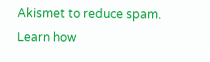Akismet to reduce spam. Learn how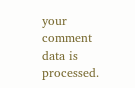your comment data is processed.